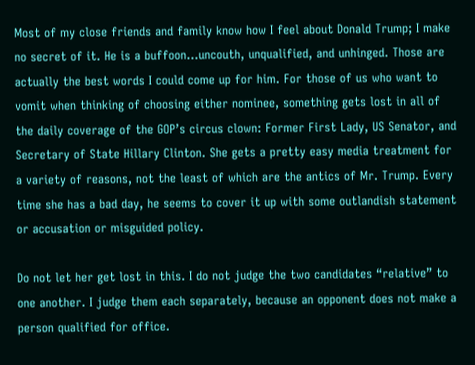Most of my close friends and family know how I feel about Donald Trump; I make no secret of it. He is a buffoon…uncouth, unqualified, and unhinged. Those are actually the best words I could come up for him. For those of us who want to vomit when thinking of choosing either nominee, something gets lost in all of the daily coverage of the GOP’s circus clown: Former First Lady, US Senator, and Secretary of State Hillary Clinton. She gets a pretty easy media treatment for a variety of reasons, not the least of which are the antics of Mr. Trump. Every time she has a bad day, he seems to cover it up with some outlandish statement or accusation or misguided policy.

Do not let her get lost in this. I do not judge the two candidates “relative” to one another. I judge them each separately, because an opponent does not make a person qualified for office.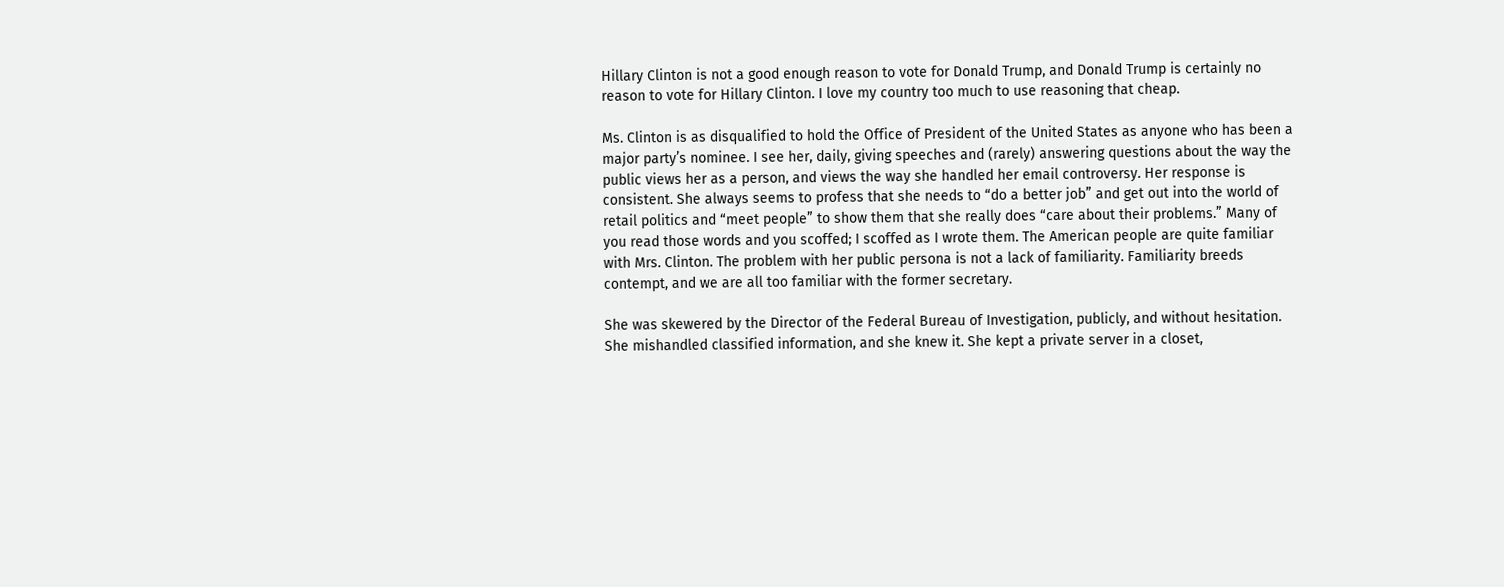Hillary Clinton is not a good enough reason to vote for Donald Trump, and Donald Trump is certainly no reason to vote for Hillary Clinton. I love my country too much to use reasoning that cheap.

Ms. Clinton is as disqualified to hold the Office of President of the United States as anyone who has been a major party’s nominee. I see her, daily, giving speeches and (rarely) answering questions about the way the public views her as a person, and views the way she handled her email controversy. Her response is consistent. She always seems to profess that she needs to “do a better job” and get out into the world of retail politics and “meet people” to show them that she really does “care about their problems.” Many of you read those words and you scoffed; I scoffed as I wrote them. The American people are quite familiar with Mrs. Clinton. The problem with her public persona is not a lack of familiarity. Familiarity breeds contempt, and we are all too familiar with the former secretary.

She was skewered by the Director of the Federal Bureau of Investigation, publicly, and without hesitation. She mishandled classified information, and she knew it. She kept a private server in a closet,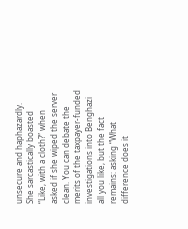unsecure and haphazardly. She sarcastically boasted “Like, with a cloth?” when asked if she wiped the server clean. You can debate the merits of the taxpayer-funded investigations into Benghazi all you like, but the fact remains: asking “What difference does it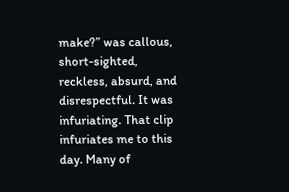make?” was callous, short-sighted, reckless, absurd, and disrespectful. It was infuriating. That clip infuriates me to this day. Many of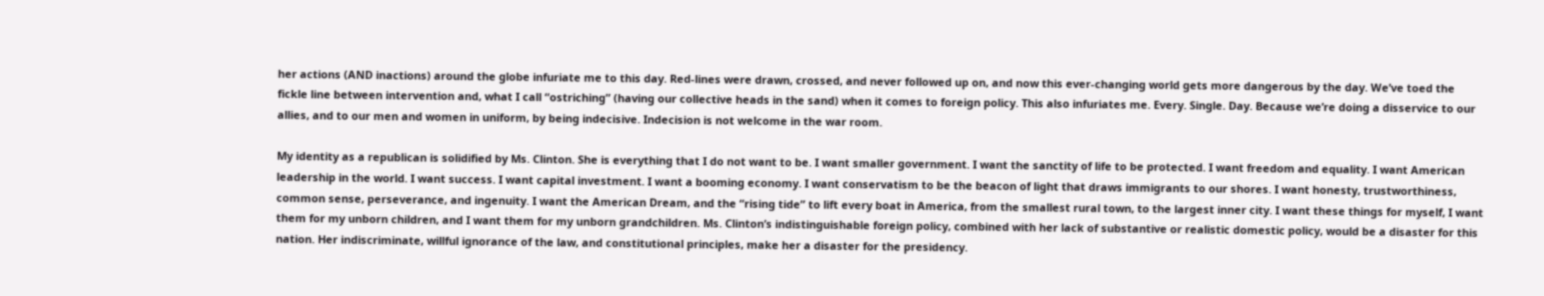her actions (AND inactions) around the globe infuriate me to this day. Red-lines were drawn, crossed, and never followed up on, and now this ever-changing world gets more dangerous by the day. We’ve toed the fickle line between intervention and, what I call “ostriching” (having our collective heads in the sand) when it comes to foreign policy. This also infuriates me. Every. Single. Day. Because we’re doing a disservice to our allies, and to our men and women in uniform, by being indecisive. Indecision is not welcome in the war room.

My identity as a republican is solidified by Ms. Clinton. She is everything that I do not want to be. I want smaller government. I want the sanctity of life to be protected. I want freedom and equality. I want American leadership in the world. I want success. I want capital investment. I want a booming economy. I want conservatism to be the beacon of light that draws immigrants to our shores. I want honesty, trustworthiness, common sense, perseverance, and ingenuity. I want the American Dream, and the “rising tide” to lift every boat in America, from the smallest rural town, to the largest inner city. I want these things for myself, I want them for my unborn children, and I want them for my unborn grandchildren. Ms. Clinton’s indistinguishable foreign policy, combined with her lack of substantive or realistic domestic policy, would be a disaster for this nation. Her indiscriminate, willful ignorance of the law, and constitutional principles, make her a disaster for the presidency.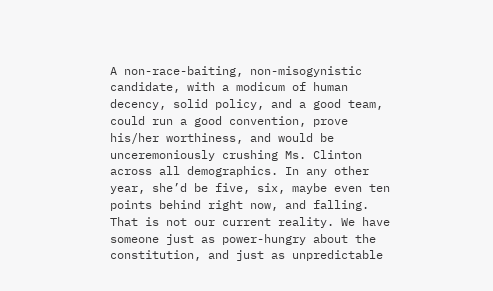A non-race-baiting, non-misogynistic candidate, with a modicum of human decency, solid policy, and a good team, could run a good convention, prove his/her worthiness, and would be unceremoniously crushing Ms. Clinton across all demographics. In any other year, she’d be five, six, maybe even ten points behind right now, and falling. That is not our current reality. We have someone just as power-hungry about the constitution, and just as unpredictable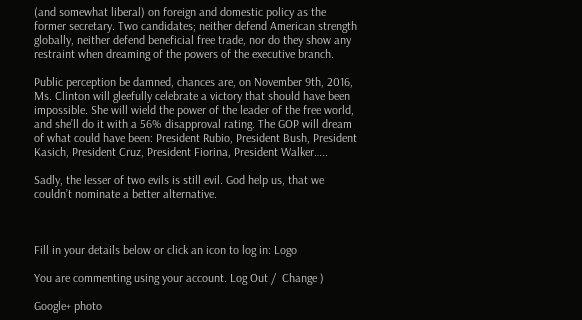(and somewhat liberal) on foreign and domestic policy as the former secretary. Two candidates; neither defend American strength globally, neither defend beneficial free trade, nor do they show any restraint when dreaming of the powers of the executive branch.

Public perception be damned, chances are, on November 9th, 2016, Ms. Clinton will gleefully celebrate a victory that should have been impossible. She will wield the power of the leader of the free world, and she’ll do it with a 56% disapproval rating. The GOP will dream of what could have been: President Rubio, President Bush, President Kasich, President Cruz, President Fiorina, President Walker…..

Sadly, the lesser of two evils is still evil. God help us, that we couldn’t nominate a better alternative.



Fill in your details below or click an icon to log in: Logo

You are commenting using your account. Log Out /  Change )

Google+ photo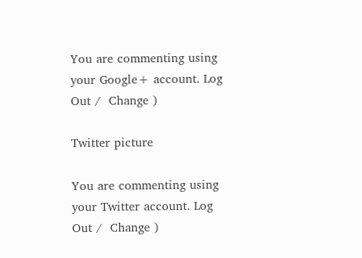You are commenting using your Google+ account. Log Out /  Change )

Twitter picture

You are commenting using your Twitter account. Log Out /  Change )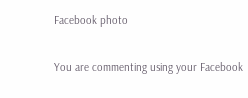Facebook photo

You are commenting using your Facebook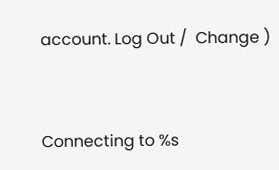account. Log Out /  Change )


Connecting to %s